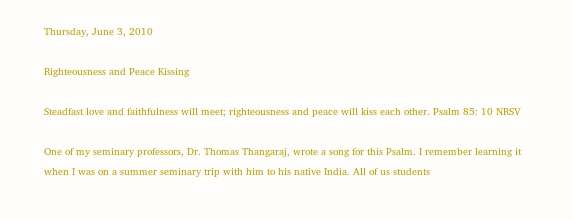Thursday, June 3, 2010

Righteousness and Peace Kissing

Steadfast love and faithfulness will meet; righteousness and peace will kiss each other. Psalm 85: 10 NRSV

One of my seminary professors, Dr. Thomas Thangaraj, wrote a song for this Psalm. I remember learning it when I was on a summer seminary trip with him to his native India. All of us students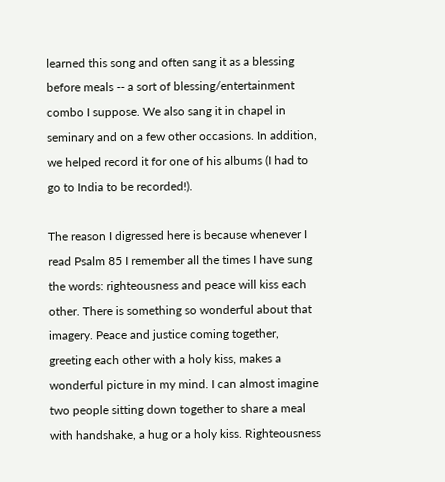learned this song and often sang it as a blessing before meals -- a sort of blessing/entertainment combo I suppose. We also sang it in chapel in seminary and on a few other occasions. In addition, we helped record it for one of his albums (I had to go to India to be recorded!).

The reason I digressed here is because whenever I read Psalm 85 I remember all the times I have sung the words: righteousness and peace will kiss each other. There is something so wonderful about that imagery. Peace and justice coming together, greeting each other with a holy kiss, makes a wonderful picture in my mind. I can almost imagine two people sitting down together to share a meal with handshake, a hug or a holy kiss. Righteousness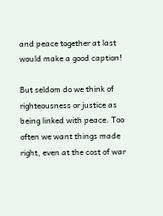and peace together at last would make a good caption!

But seldom do we think of righteousness or justice as being linked with peace. Too often we want things made right, even at the cost of war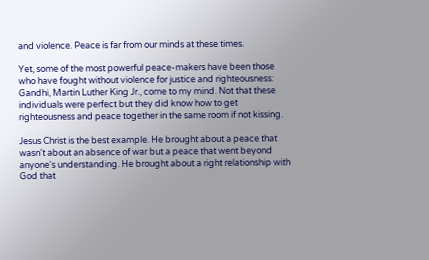and violence. Peace is far from our minds at these times.

Yet, some of the most powerful peace-makers have been those who have fought without violence for justice and righteousness: Gandhi, Martin Luther King Jr., come to my mind. Not that these individuals were perfect but they did know how to get righteousness and peace together in the same room if not kissing.

Jesus Christ is the best example. He brought about a peace that wasn't about an absence of war but a peace that went beyond anyone's understanding. He brought about a right relationship with God that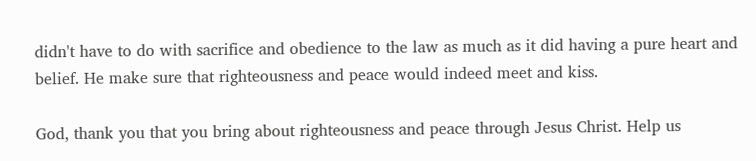didn't have to do with sacrifice and obedience to the law as much as it did having a pure heart and belief. He make sure that righteousness and peace would indeed meet and kiss.

God, thank you that you bring about righteousness and peace through Jesus Christ. Help us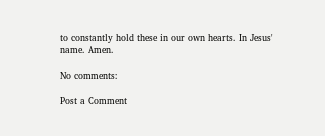to constantly hold these in our own hearts. In Jesus' name. Amen.

No comments:

Post a Comment